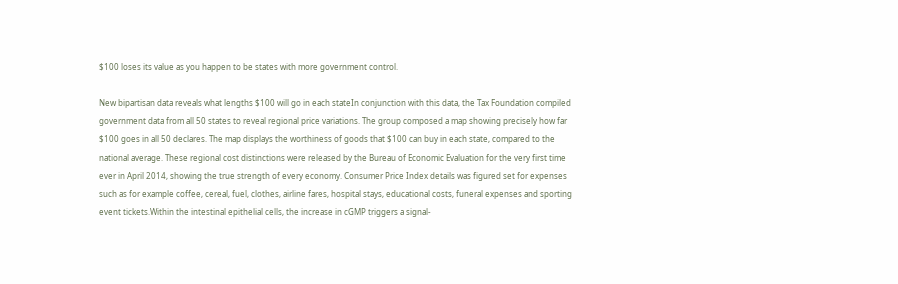$100 loses its value as you happen to be states with more government control.

New bipartisan data reveals what lengths $100 will go in each stateIn conjunction with this data, the Tax Foundation compiled government data from all 50 states to reveal regional price variations. The group composed a map showing precisely how far $100 goes in all 50 declares. The map displays the worthiness of goods that $100 can buy in each state, compared to the national average. These regional cost distinctions were released by the Bureau of Economic Evaluation for the very first time ever in April 2014, showing the true strength of every economy. Consumer Price Index details was figured set for expenses such as for example coffee, cereal, fuel, clothes, airline fares, hospital stays, educational costs, funeral expenses and sporting event tickets.Within the intestinal epithelial cells, the increase in cGMP triggers a signal-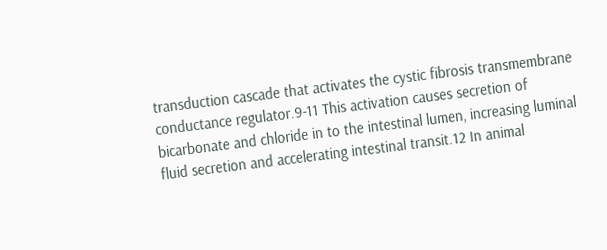transduction cascade that activates the cystic fibrosis transmembrane conductance regulator.9-11 This activation causes secretion of bicarbonate and chloride in to the intestinal lumen, increasing luminal fluid secretion and accelerating intestinal transit.12 In animal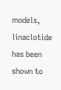models, linaclotide has been shown to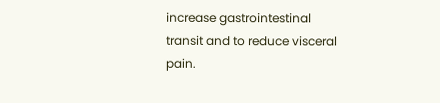increase gastrointestinal transit and to reduce visceral pain.